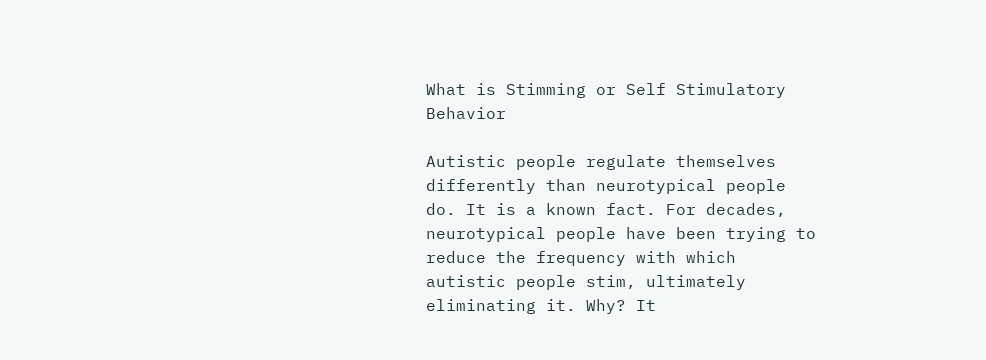What is Stimming or Self Stimulatory Behavior

Autistic people regulate themselves differently than neurotypical people do. It is a known fact. For decades, neurotypical people have been trying to reduce the frequency with which autistic people stim, ultimately eliminating it. Why? It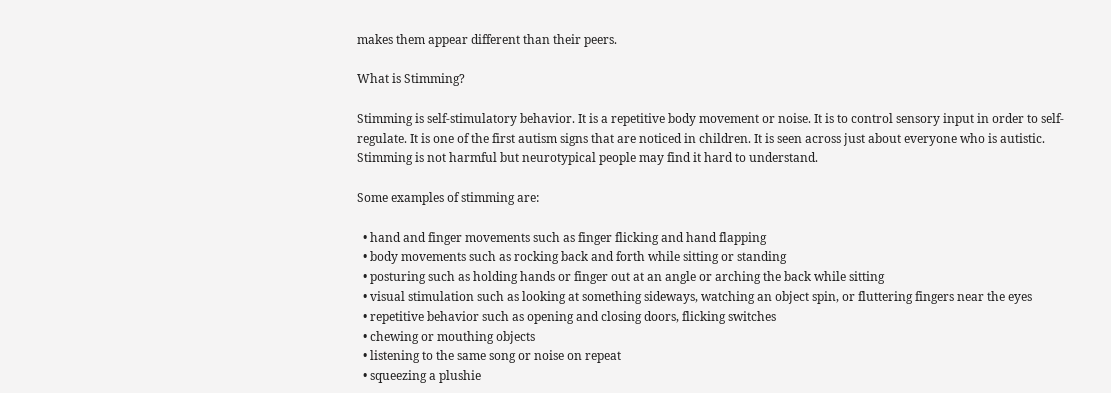makes them appear different than their peers.

What is Stimming?

Stimming is self-stimulatory behavior. It is a repetitive body movement or noise. It is to control sensory input in order to self-regulate. It is one of the first autism signs that are noticed in children. It is seen across just about everyone who is autistic. Stimming is not harmful but neurotypical people may find it hard to understand.

Some examples of stimming are:

  • hand and finger movements such as finger flicking and hand flapping
  • body movements such as rocking back and forth while sitting or standing
  • posturing such as holding hands or finger out at an angle or arching the back while sitting
  • visual stimulation such as looking at something sideways, watching an object spin, or fluttering fingers near the eyes
  • repetitive behavior such as opening and closing doors, flicking switches
  • chewing or mouthing objects
  • listening to the same song or noise on repeat
  • squeezing a plushie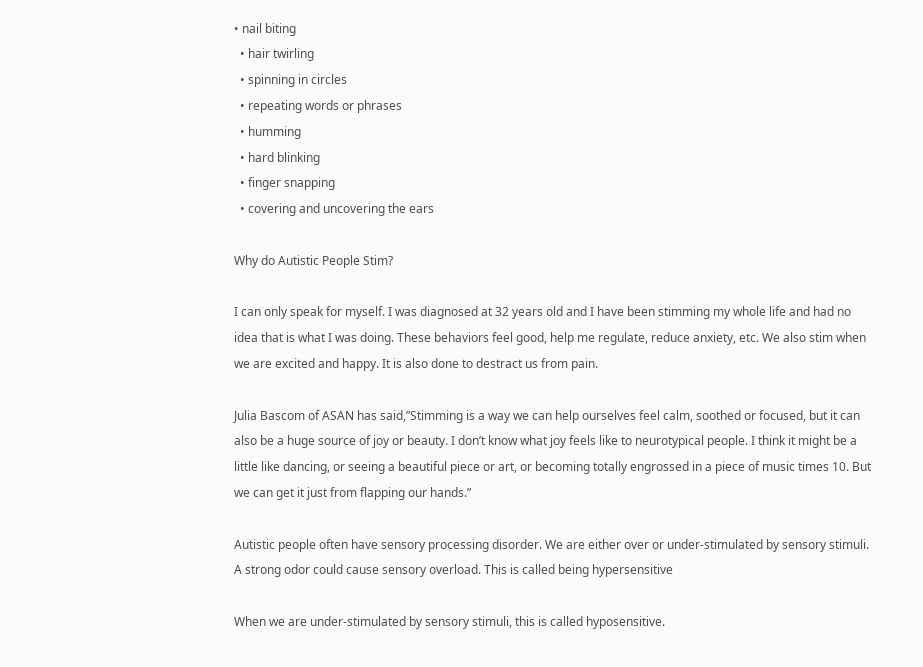• nail biting
  • hair twirling
  • spinning in circles
  • repeating words or phrases
  • humming
  • hard blinking
  • finger snapping
  • covering and uncovering the ears

Why do Autistic People Stim?

I can only speak for myself. I was diagnosed at 32 years old and I have been stimming my whole life and had no idea that is what I was doing. These behaviors feel good, help me regulate, reduce anxiety, etc. We also stim when we are excited and happy. It is also done to destract us from pain.

Julia Bascom of ASAN has said,”Stimming is a way we can help ourselves feel calm, soothed or focused, but it can also be a huge source of joy or beauty. I don’t know what joy feels like to neurotypical people. I think it might be a little like dancing, or seeing a beautiful piece or art, or becoming totally engrossed in a piece of music times 10. But we can get it just from flapping our hands.”

Autistic people often have sensory processing disorder. We are either over or under-stimulated by sensory stimuli. A strong odor could cause sensory overload. This is called being hypersensitive

When we are under-stimulated by sensory stimuli, this is called hyposensitive.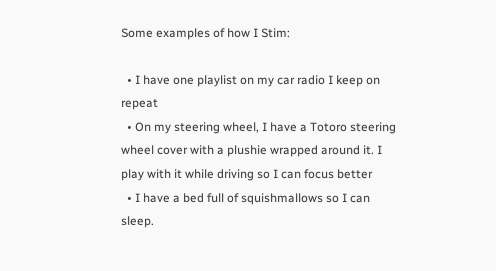Some examples of how I Stim:

  • I have one playlist on my car radio I keep on repeat
  • On my steering wheel, I have a Totoro steering wheel cover with a plushie wrapped around it. I play with it while driving so I can focus better
  • I have a bed full of squishmallows so I can sleep.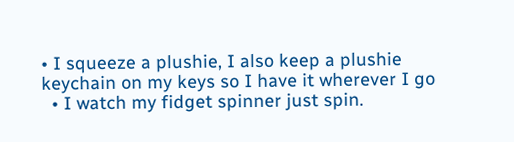• I squeeze a plushie, I also keep a plushie keychain on my keys so I have it wherever I go
  • I watch my fidget spinner just spin.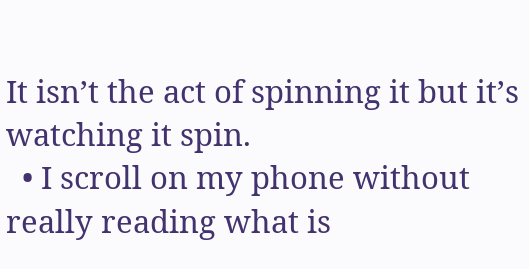It isn’t the act of spinning it but it’s watching it spin.
  • I scroll on my phone without really reading what is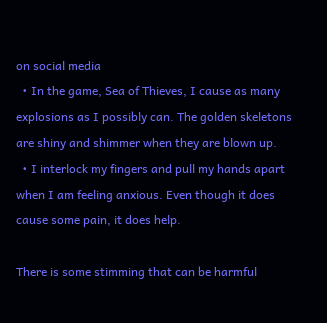on social media
  • In the game, Sea of Thieves, I cause as many explosions as I possibly can. The golden skeletons are shiny and shimmer when they are blown up.
  • I interlock my fingers and pull my hands apart when I am feeling anxious. Even though it does cause some pain, it does help.

There is some stimming that can be harmful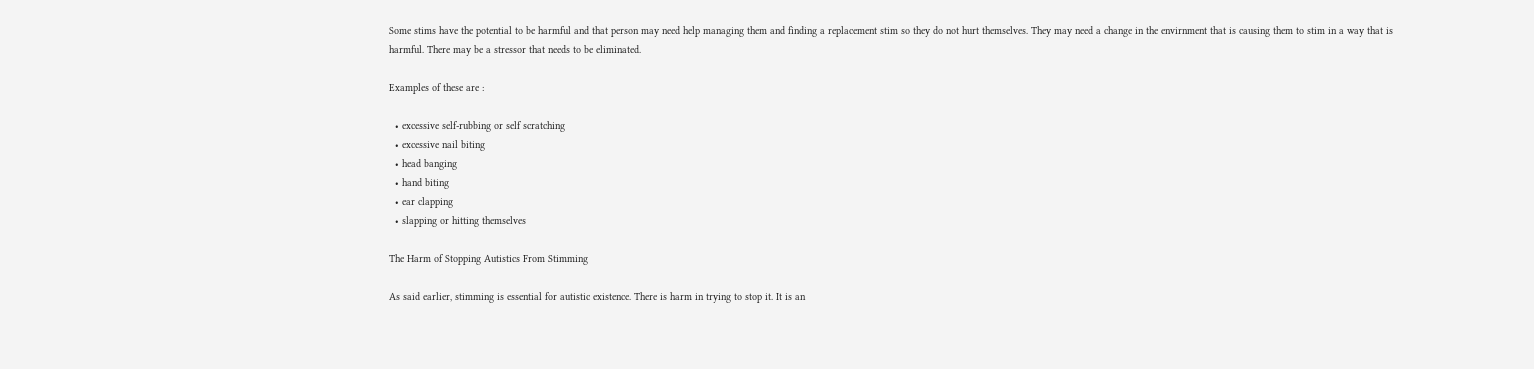Some stims have the potential to be harmful and that person may need help managing them and finding a replacement stim so they do not hurt themselves. They may need a change in the envirnment that is causing them to stim in a way that is harmful. There may be a stressor that needs to be eliminated.

Examples of these are :

  • excessive self-rubbing or self scratching
  • excessive nail biting
  • head banging
  • hand biting
  • ear clapping
  • slapping or hitting themselves

The Harm of Stopping Autistics From Stimming

As said earlier, stimming is essential for autistic existence. There is harm in trying to stop it. It is an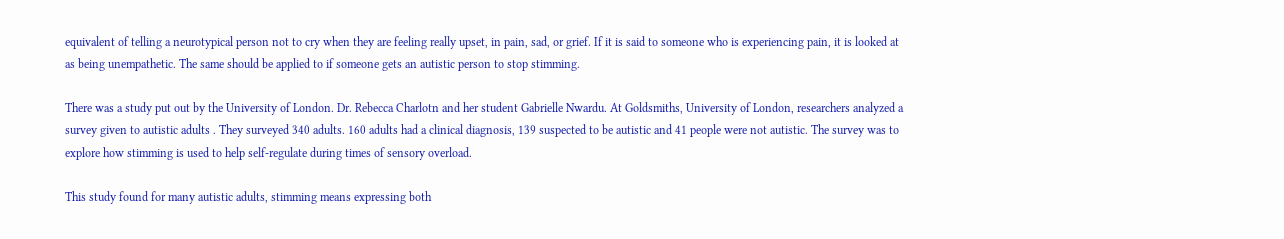equivalent of telling a neurotypical person not to cry when they are feeling really upset, in pain, sad, or grief. If it is said to someone who is experiencing pain, it is looked at as being unempathetic. The same should be applied to if someone gets an autistic person to stop stimming.

There was a study put out by the University of London. Dr. Rebecca Charlotn and her student Gabrielle Nwardu. At Goldsmiths, University of London, researchers analyzed a survey given to autistic adults . They surveyed 340 adults. 160 adults had a clinical diagnosis, 139 suspected to be autistic and 41 people were not autistic. The survey was to explore how stimming is used to help self-regulate during times of sensory overload.

This study found for many autistic adults, stimming means expressing both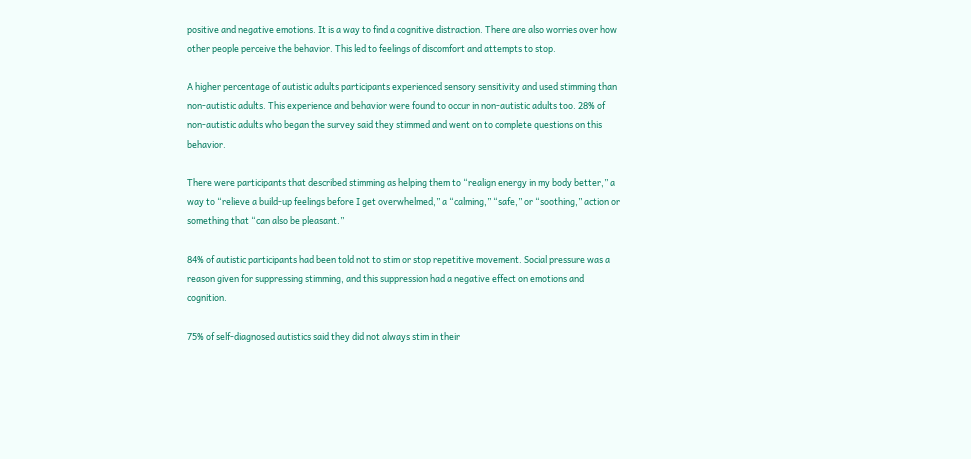positive and negative emotions. It is a way to find a cognitive distraction. There are also worries over how other people perceive the behavior. This led to feelings of discomfort and attempts to stop.

A higher percentage of autistic adults participants experienced sensory sensitivity and used stimming than non-autistic adults. This experience and behavior were found to occur in non-autistic adults too. 28% of non-autistic adults who began the survey said they stimmed and went on to complete questions on this behavior.

There were participants that described stimming as helping them to “realign energy in my body better,” a way to “relieve a build-up feelings before I get overwhelmed,” a “calming,” “safe,” or “soothing,” action or something that “can also be pleasant.”

84% of autistic participants had been told not to stim or stop repetitive movement. Social pressure was a reason given for suppressing stimming, and this suppression had a negative effect on emotions and cognition.

75% of self-diagnosed autistics said they did not always stim in their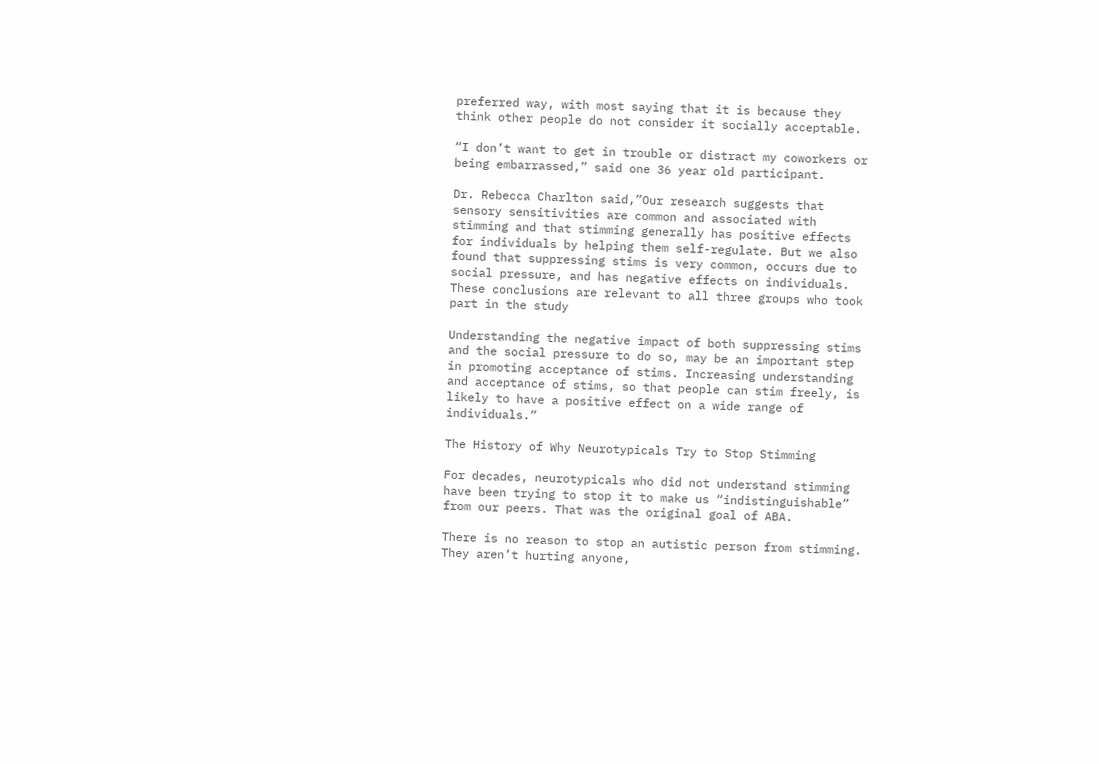preferred way, with most saying that it is because they think other people do not consider it socially acceptable.

“I don’t want to get in trouble or distract my coworkers or being embarrassed,” said one 36 year old participant.

Dr. Rebecca Charlton said,”Our research suggests that sensory sensitivities are common and associated with stimming and that stimming generally has positive effects for individuals by helping them self-regulate. But we also found that suppressing stims is very common, occurs due to social pressure, and has negative effects on individuals. These conclusions are relevant to all three groups who took part in the study

Understanding the negative impact of both suppressing stims and the social pressure to do so, may be an important step in promoting acceptance of stims. Increasing understanding and acceptance of stims, so that people can stim freely, is likely to have a positive effect on a wide range of individuals.”

The History of Why Neurotypicals Try to Stop Stimming

For decades, neurotypicals who did not understand stimming have been trying to stop it to make us “indistinguishable” from our peers. That was the original goal of ABA.

There is no reason to stop an autistic person from stimming. They aren’t hurting anyone,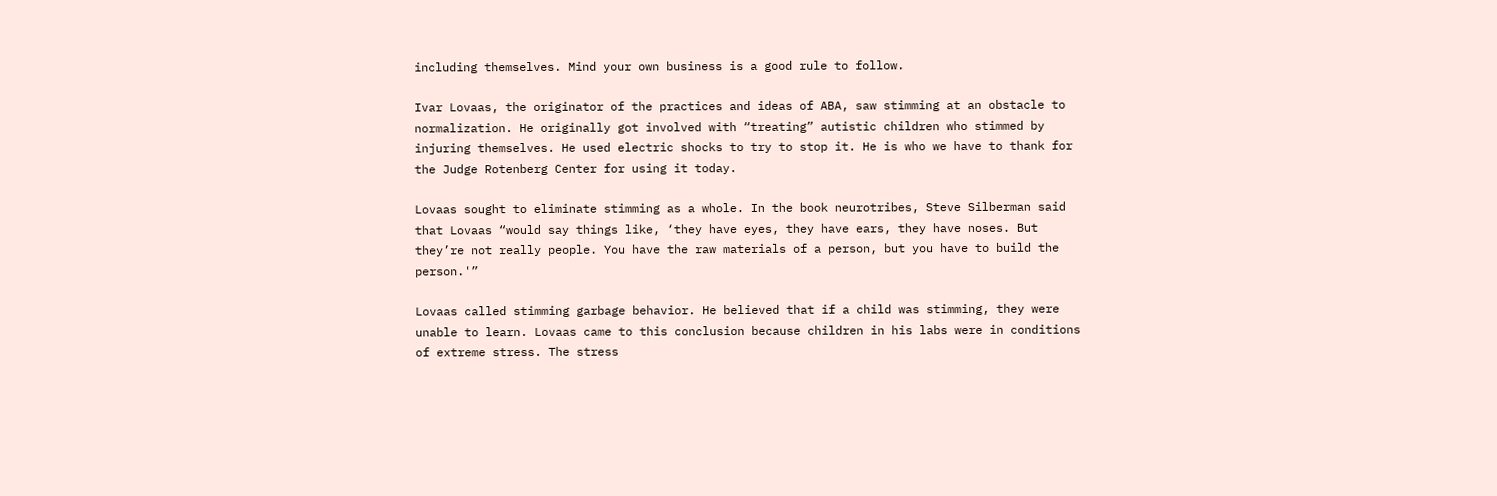including themselves. Mind your own business is a good rule to follow.

Ivar Lovaas, the originator of the practices and ideas of ABA, saw stimming at an obstacle to normalization. He originally got involved with “treating” autistic children who stimmed by injuring themselves. He used electric shocks to try to stop it. He is who we have to thank for the Judge Rotenberg Center for using it today.

Lovaas sought to eliminate stimming as a whole. In the book neurotribes, Steve Silberman said that Lovaas “would say things like, ‘they have eyes, they have ears, they have noses. But they’re not really people. You have the raw materials of a person, but you have to build the person.'”

Lovaas called stimming garbage behavior. He believed that if a child was stimming, they were unable to learn. Lovaas came to this conclusion because children in his labs were in conditions of extreme stress. The stress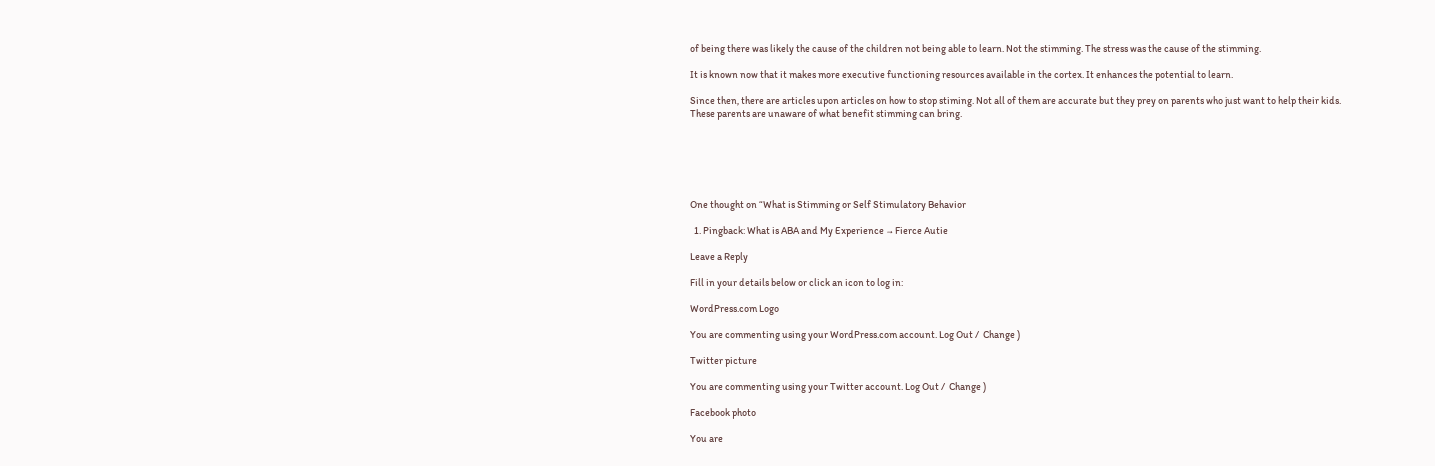of being there was likely the cause of the children not being able to learn. Not the stimming. The stress was the cause of the stimming.

It is known now that it makes more executive functioning resources available in the cortex. It enhances the potential to learn.

Since then, there are articles upon articles on how to stop stiming. Not all of them are accurate but they prey on parents who just want to help their kids. These parents are unaware of what benefit stimming can bring.






One thought on “What is Stimming or Self Stimulatory Behavior

  1. Pingback: What is ABA and My Experience → Fierce Autie

Leave a Reply

Fill in your details below or click an icon to log in:

WordPress.com Logo

You are commenting using your WordPress.com account. Log Out /  Change )

Twitter picture

You are commenting using your Twitter account. Log Out /  Change )

Facebook photo

You are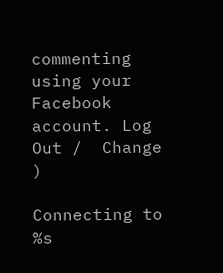commenting using your Facebook account. Log Out /  Change )

Connecting to %s